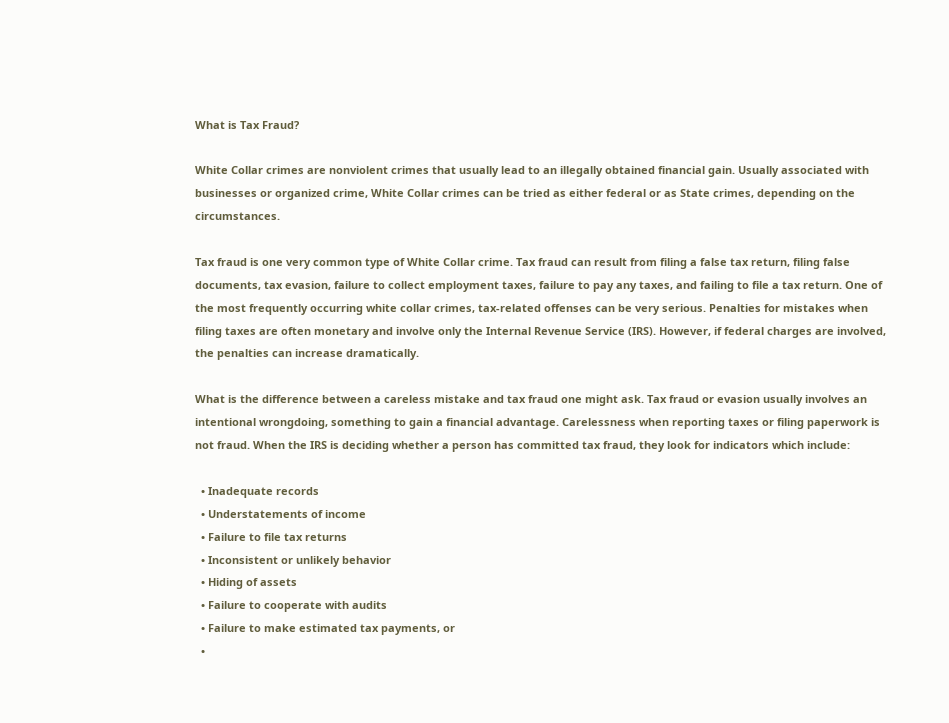What is Tax Fraud?

White Collar crimes are nonviolent crimes that usually lead to an illegally obtained financial gain. Usually associated with businesses or organized crime, White Collar crimes can be tried as either federal or as State crimes, depending on the circumstances.

Tax fraud is one very common type of White Collar crime. Tax fraud can result from filing a false tax return, filing false documents, tax evasion, failure to collect employment taxes, failure to pay any taxes, and failing to file a tax return. One of the most frequently occurring white collar crimes, tax-related offenses can be very serious. Penalties for mistakes when filing taxes are often monetary and involve only the Internal Revenue Service (IRS). However, if federal charges are involved, the penalties can increase dramatically.

What is the difference between a careless mistake and tax fraud one might ask. Tax fraud or evasion usually involves an intentional wrongdoing, something to gain a financial advantage. Carelessness when reporting taxes or filing paperwork is not fraud. When the IRS is deciding whether a person has committed tax fraud, they look for indicators which include:

  • Inadequate records
  • Understatements of income
  • Failure to file tax returns
  • Inconsistent or unlikely behavior
  • Hiding of assets
  • Failure to cooperate with audits
  • Failure to make estimated tax payments, or
  •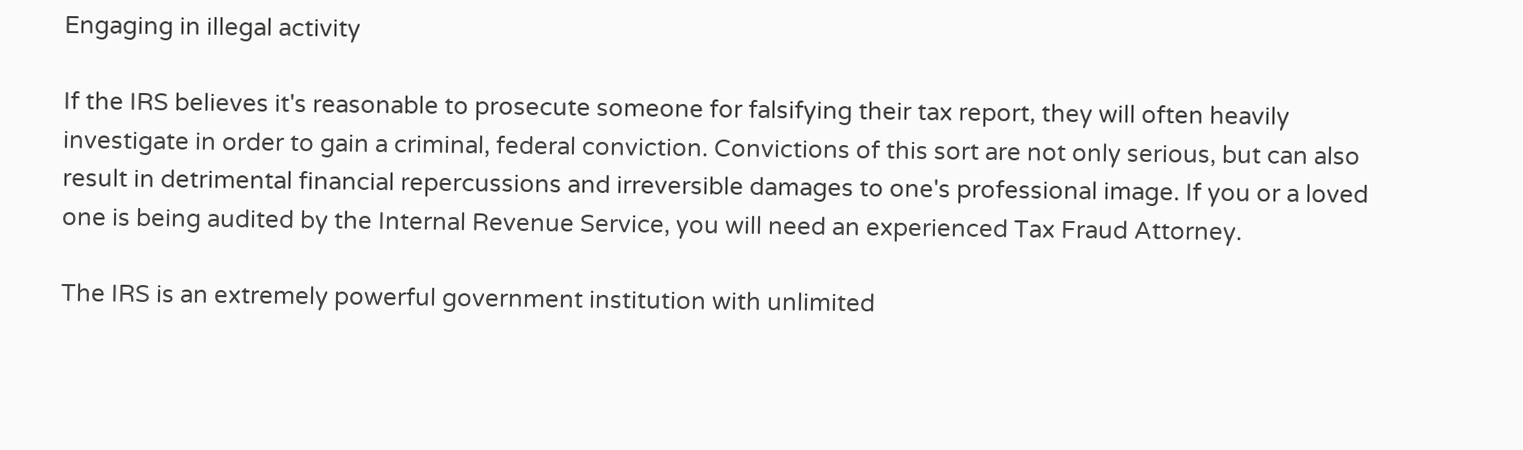Engaging in illegal activity

If the IRS believes it's reasonable to prosecute someone for falsifying their tax report, they will often heavily investigate in order to gain a criminal, federal conviction. Convictions of this sort are not only serious, but can also result in detrimental financial repercussions and irreversible damages to one's professional image. If you or a loved one is being audited by the Internal Revenue Service, you will need an experienced Tax Fraud Attorney.

The IRS is an extremely powerful government institution with unlimited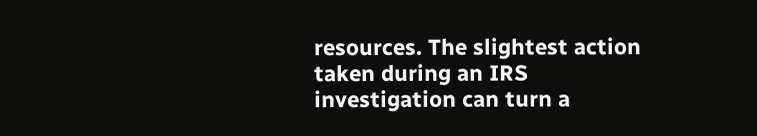resources. The slightest action taken during an IRS investigation can turn a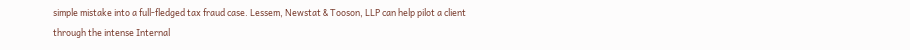simple mistake into a full-fledged tax fraud case. Lessem, Newstat & Tooson, LLP can help pilot a client through the intense Internal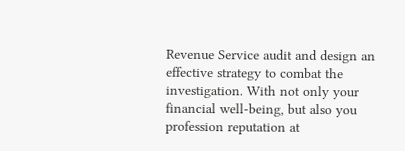Revenue Service audit and design an effective strategy to combat the investigation. With not only your financial well-being, but also you profession reputation at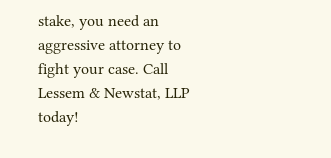stake, you need an aggressive attorney to fight your case. Call Lessem & Newstat, LLP today!